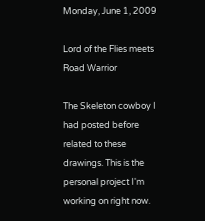Monday, June 1, 2009

Lord of the Flies meets Road Warrior

The Skeleton cowboy I had posted before related to these drawings. This is the personal project I'm working on right now.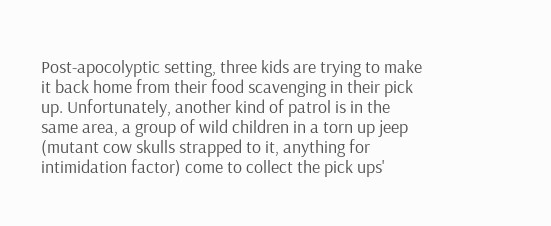Post-apocolyptic setting, three kids are trying to make it back home from their food scavenging in their pick up. Unfortunately, another kind of patrol is in the same area, a group of wild children in a torn up jeep (mutant cow skulls strapped to it, anything for intimidation factor) come to collect the pick ups'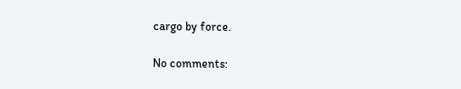cargo by force.

No comments: